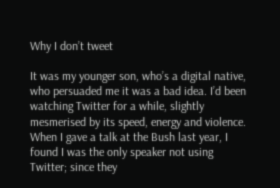Why I don’t tweet

It was my younger son, who’s a digital native, who persuaded me it was a bad idea. I’d been watching Twitter for a while, slightly mesmerised by its speed, energy and violence. When I gave a talk at the Bush last year, I found I was the only speaker not using Twitter; since they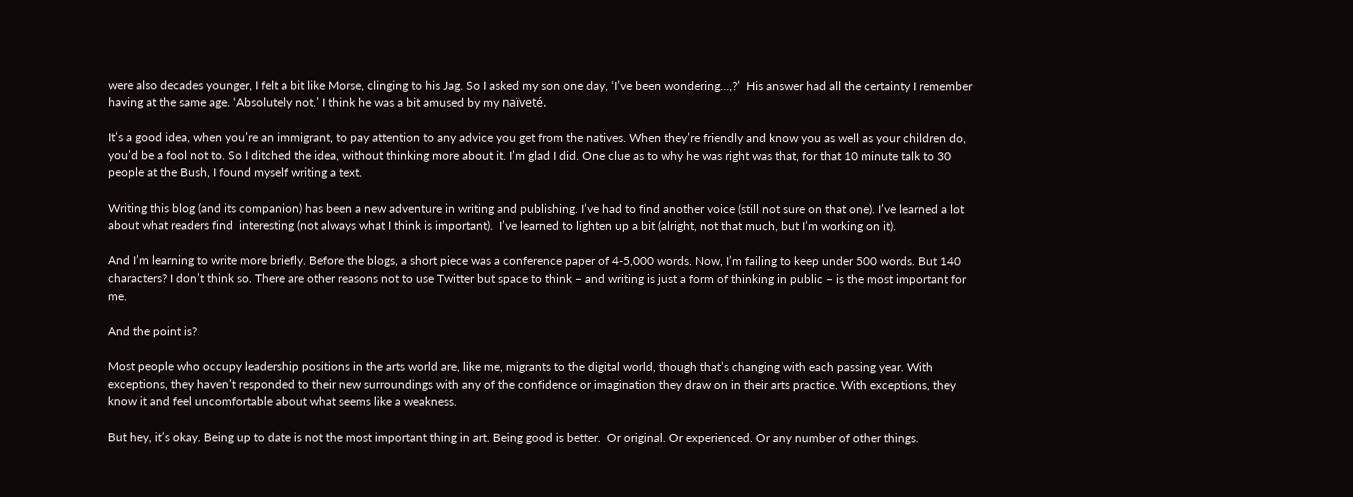were also decades younger, I felt a bit like Morse, clinging to his Jag. So I asked my son one day, ‘I’ve been wondering…,?’  His answer had all the certainty I remember having at the same age. ‘Absolutely not.’ I think he was a bit amused by my naïveté.

It’s a good idea, when you’re an immigrant, to pay attention to any advice you get from the natives. When they’re friendly and know you as well as your children do, you’d be a fool not to. So I ditched the idea, without thinking more about it. I’m glad I did. One clue as to why he was right was that, for that 10 minute talk to 30 people at the Bush, I found myself writing a text.

Writing this blog (and its companion) has been a new adventure in writing and publishing. I’ve had to find another voice (still not sure on that one). I’ve learned a lot about what readers find  interesting (not always what I think is important).  I’ve learned to lighten up a bit (alright, not that much, but I’m working on it).

And I’m learning to write more briefly. Before the blogs, a short piece was a conference paper of 4-5,000 words. Now, I’m failing to keep under 500 words. But 140 characters? I don’t think so. There are other reasons not to use Twitter but space to think – and writing is just a form of thinking in public – is the most important for me.

And the point is?

Most people who occupy leadership positions in the arts world are, like me, migrants to the digital world, though that’s changing with each passing year. With exceptions, they haven’t responded to their new surroundings with any of the confidence or imagination they draw on in their arts practice. With exceptions, they know it and feel uncomfortable about what seems like a weakness.

But hey, it’s okay. Being up to date is not the most important thing in art. Being good is better.  Or original. Or experienced. Or any number of other things.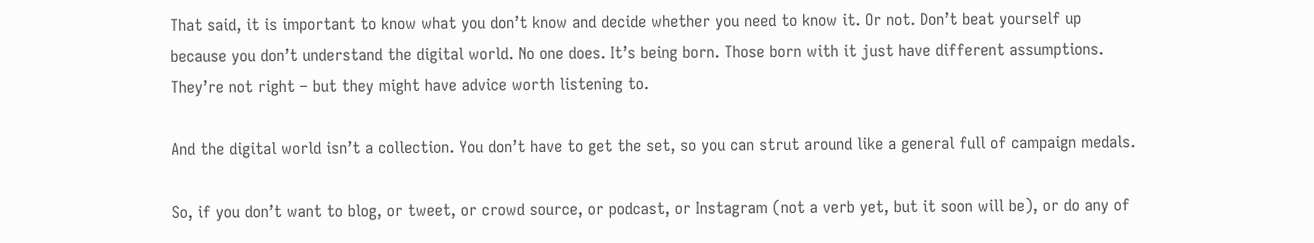That said, it is important to know what you don’t know and decide whether you need to know it. Or not. Don’t beat yourself up because you don’t understand the digital world. No one does. It’s being born. Those born with it just have different assumptions. They’re not right – but they might have advice worth listening to.

And the digital world isn’t a collection. You don’t have to get the set, so you can strut around like a general full of campaign medals.

So, if you don’t want to blog, or tweet, or crowd source, or podcast, or Instagram (not a verb yet, but it soon will be), or do any of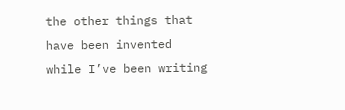the other things that have been invented while I’ve been writing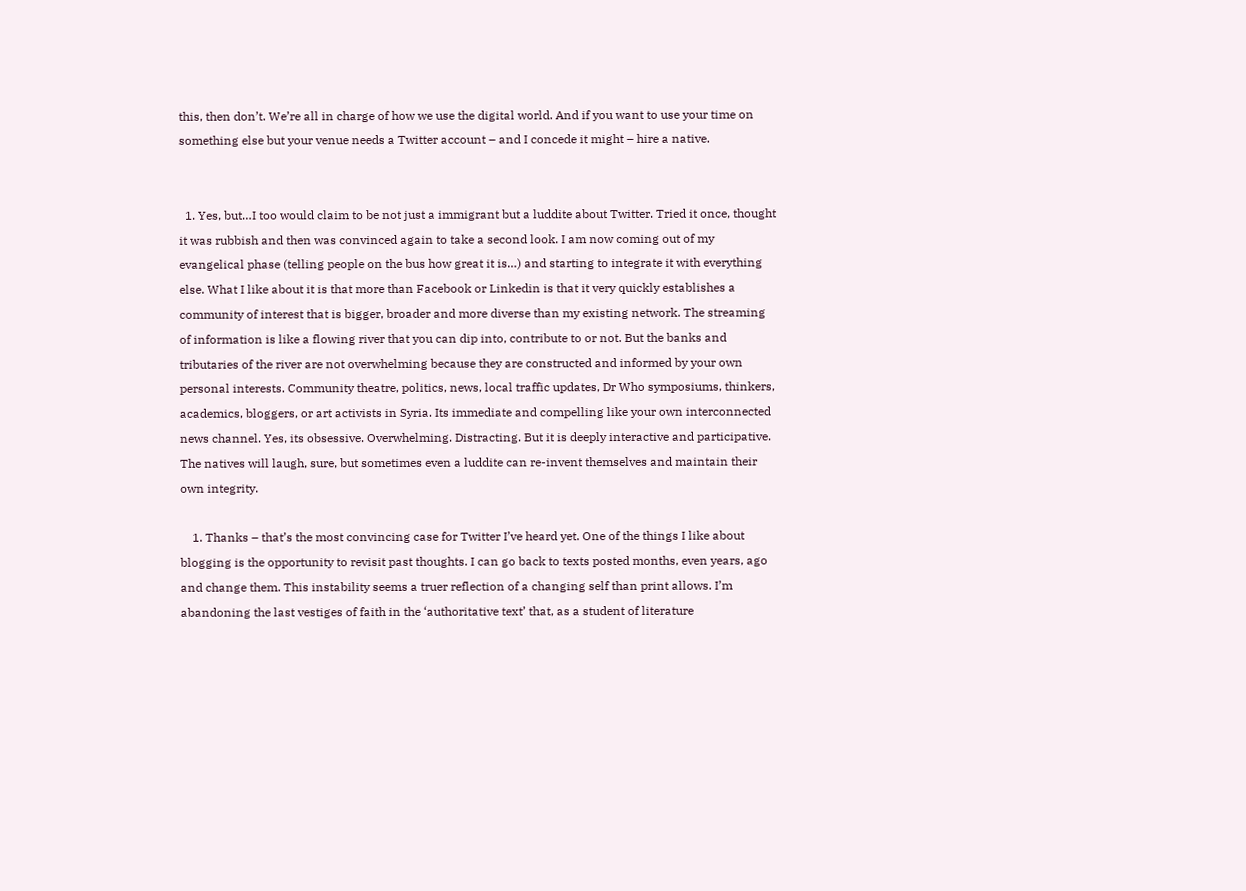this, then don’t. We’re all in charge of how we use the digital world. And if you want to use your time on something else but your venue needs a Twitter account – and I concede it might – hire a native.


  1. Yes, but…I too would claim to be not just a immigrant but a luddite about Twitter. Tried it once, thought it was rubbish and then was convinced again to take a second look. I am now coming out of my evangelical phase (telling people on the bus how great it is…) and starting to integrate it with everything else. What I like about it is that more than Facebook or Linkedin is that it very quickly establishes a community of interest that is bigger, broader and more diverse than my existing network. The streaming of information is like a flowing river that you can dip into, contribute to or not. But the banks and tributaries of the river are not overwhelming because they are constructed and informed by your own personal interests. Community theatre, politics, news, local traffic updates, Dr Who symposiums, thinkers, academics, bloggers, or art activists in Syria. Its immediate and compelling like your own interconnected news channel. Yes, its obsessive. Overwhelming. Distracting. But it is deeply interactive and participative. The natives will laugh, sure, but sometimes even a luddite can re-invent themselves and maintain their own integrity.

    1. Thanks – that’s the most convincing case for Twitter I’ve heard yet. One of the things I like about blogging is the opportunity to revisit past thoughts. I can go back to texts posted months, even years, ago and change them. This instability seems a truer reflection of a changing self than print allows. I’m abandoning the last vestiges of faith in the ‘authoritative text’ that, as a student of literature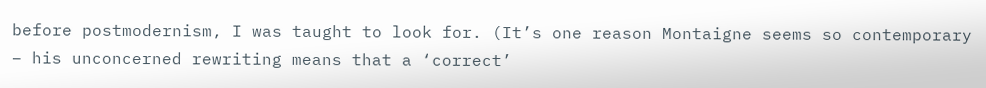before postmodernism, I was taught to look for. (It’s one reason Montaigne seems so contemporary – his unconcerned rewriting means that a ‘correct’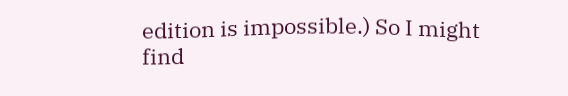edition is impossible.) So I might find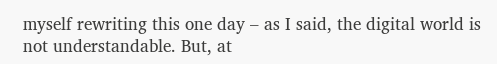myself rewriting this one day – as I said, the digital world is not understandable. But, at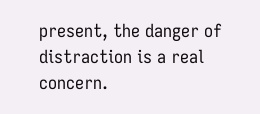present, the danger of distraction is a real concern.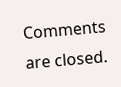Comments are closed.